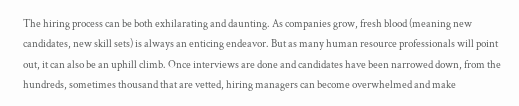The hiring process can be both exhilarating and daunting. As companies grow, fresh blood (meaning new candidates, new skill sets) is always an enticing endeavor. But as many human resource professionals will point out, it can also be an uphill climb. Once interviews are done and candidates have been narrowed down, from the hundreds, sometimes thousand that are vetted, hiring managers can become overwhelmed and make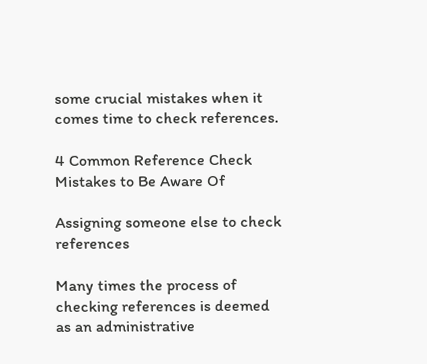some crucial mistakes when it comes time to check references.

4 Common Reference Check Mistakes to Be Aware Of

Assigning someone else to check references

Many times the process of checking references is deemed as an administrative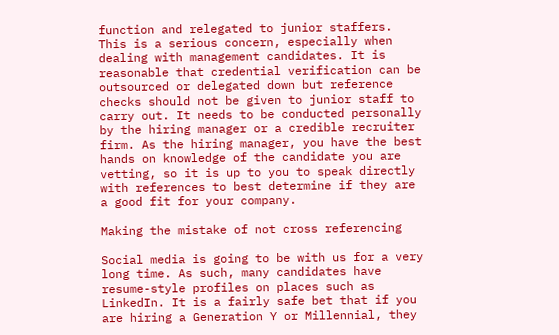function and relegated to junior staffers. This is a serious concern, especially when dealing with management candidates. It is reasonable that credential verification can be outsourced or delegated down but reference checks should not be given to junior staff to carry out. It needs to be conducted personally by the hiring manager or a credible recruiter firm. As the hiring manager, you have the best hands on knowledge of the candidate you are vetting, so it is up to you to speak directly with references to best determine if they are a good fit for your company.

Making the mistake of not cross referencing

Social media is going to be with us for a very long time. As such, many candidates have resume-style profiles on places such as LinkedIn. It is a fairly safe bet that if you are hiring a Generation Y or Millennial, they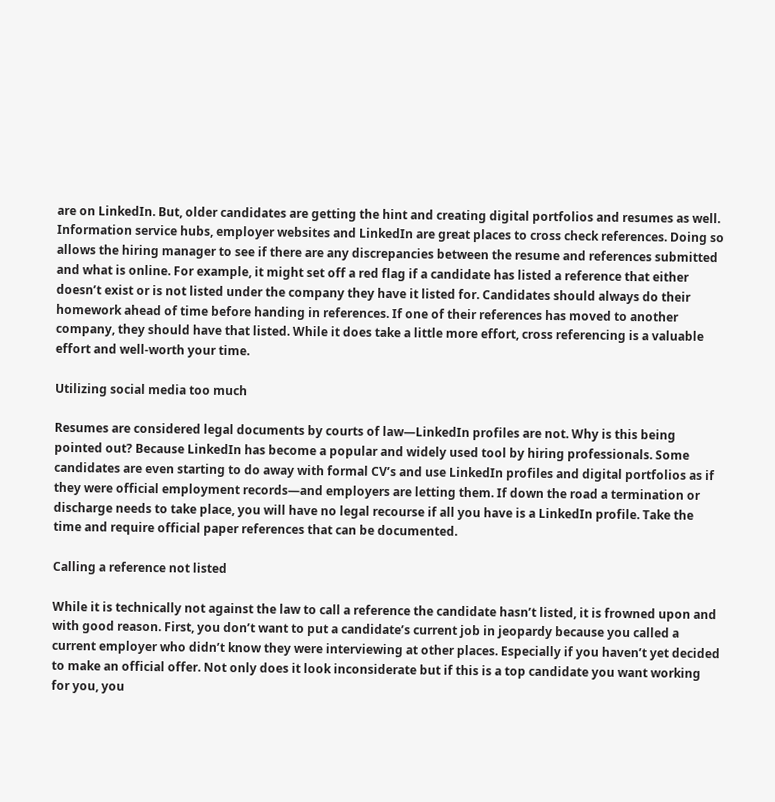are on LinkedIn. But, older candidates are getting the hint and creating digital portfolios and resumes as well. Information service hubs, employer websites and LinkedIn are great places to cross check references. Doing so allows the hiring manager to see if there are any discrepancies between the resume and references submitted and what is online. For example, it might set off a red flag if a candidate has listed a reference that either doesn’t exist or is not listed under the company they have it listed for. Candidates should always do their homework ahead of time before handing in references. If one of their references has moved to another company, they should have that listed. While it does take a little more effort, cross referencing is a valuable effort and well-worth your time.

Utilizing social media too much

Resumes are considered legal documents by courts of law—LinkedIn profiles are not. Why is this being pointed out? Because LinkedIn has become a popular and widely used tool by hiring professionals. Some candidates are even starting to do away with formal CV’s and use LinkedIn profiles and digital portfolios as if they were official employment records—and employers are letting them. If down the road a termination or discharge needs to take place, you will have no legal recourse if all you have is a LinkedIn profile. Take the time and require official paper references that can be documented.

Calling a reference not listed

While it is technically not against the law to call a reference the candidate hasn’t listed, it is frowned upon and with good reason. First, you don’t want to put a candidate’s current job in jeopardy because you called a current employer who didn’t know they were interviewing at other places. Especially if you haven’t yet decided to make an official offer. Not only does it look inconsiderate but if this is a top candidate you want working for you, you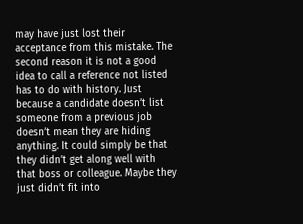may have just lost their acceptance from this mistake. The second reason it is not a good idea to call a reference not listed has to do with history. Just because a candidate doesn’t list someone from a previous job doesn’t mean they are hiding anything. It could simply be that they didn’t get along well with that boss or colleague. Maybe they just didn’t fit into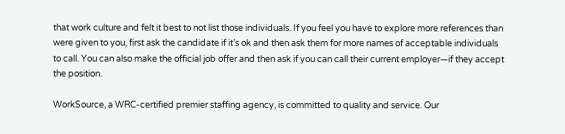that work culture and felt it best to not list those individuals. If you feel you have to explore more references than were given to you, first ask the candidate if it’s ok and then ask them for more names of acceptable individuals to call. You can also make the official job offer and then ask if you can call their current employer—if they accept the position.

WorkSource, a WRC-certified premier staffing agency, is committed to quality and service. Our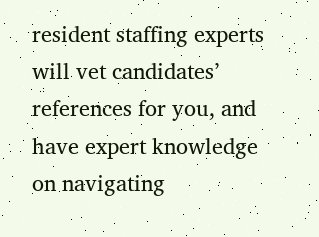resident staffing experts will vet candidates’ references for you, and have expert knowledge on navigating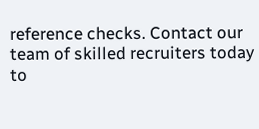reference checks. Contact our team of skilled recruiters today to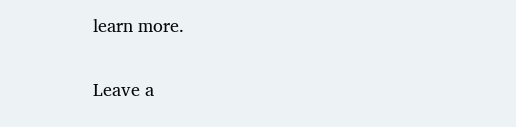learn more.

Leave a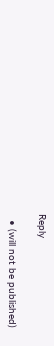Reply

  • (will not be published)